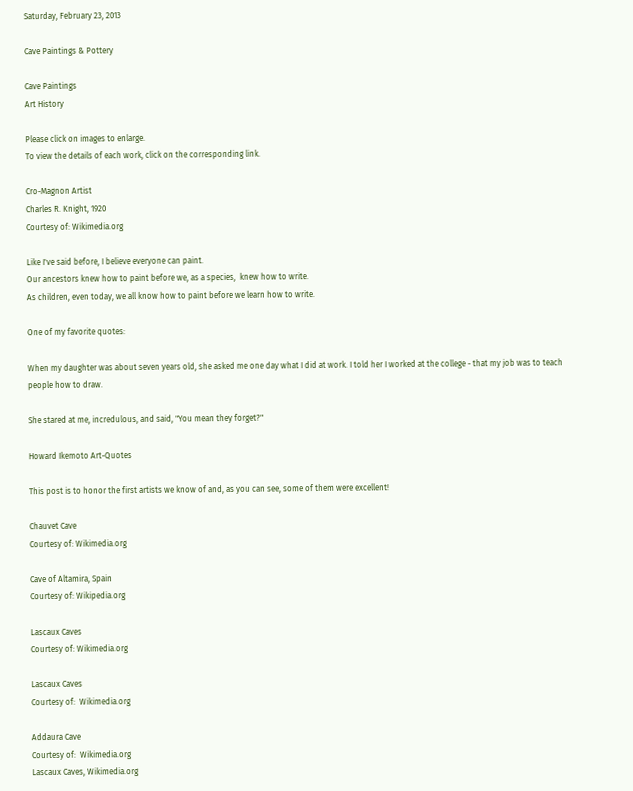Saturday, February 23, 2013

Cave Paintings & Pottery

Cave Paintings
Art History

Please click on images to enlarge.
To view the details of each work, click on the corresponding link.

Cro-Magnon Artist
Charles R. Knight, 1920
Courtesy of: Wikimedia.org

Like I've said before, I believe everyone can paint.
Our ancestors knew how to paint before we, as a species,  knew how to write.
As children, even today, we all know how to paint before we learn how to write.

One of my favorite quotes:

When my daughter was about seven years old, she asked me one day what I did at work. I told her I worked at the college - that my job was to teach people how to draw.

She stared at me, incredulous, and said, "You mean they forget?"

Howard Ikemoto Art-Quotes

This post is to honor the first artists we know of and, as you can see, some of them were excellent!

Chauvet Cave
Courtesy of: Wikimedia.org

Cave of Altamira, Spain
Courtesy of: Wikipedia.org

Lascaux Caves
Courtesy of: Wikimedia.org

Lascaux Caves
Courtesy of:  Wikimedia.org

Addaura Cave
Courtesy of:  Wikimedia.org
Lascaux Caves, Wikimedia.org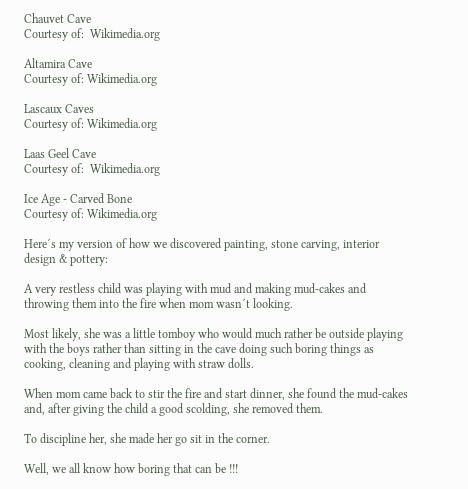Chauvet Cave
Courtesy of:  Wikimedia.org

Altamira Cave
Courtesy of: Wikimedia.org

Lascaux Caves
Courtesy of: Wikimedia.org

Laas Geel Cave
Courtesy of:  Wikimedia.org

Ice Age - Carved Bone
Courtesy of: Wikimedia.org

Here´s my version of how we discovered painting, stone carving, interior design & pottery:

A very restless child was playing with mud and making mud-cakes and throwing them into the fire when mom wasn´t looking.

Most likely, she was a little tomboy who would much rather be outside playing with the boys rather than sitting in the cave doing such boring things as cooking, cleaning and playing with straw dolls.

When mom came back to stir the fire and start dinner, she found the mud-cakes and, after giving the child a good scolding, she removed them.

To discipline her, she made her go sit in the corner.

Well, we all know how boring that can be !!!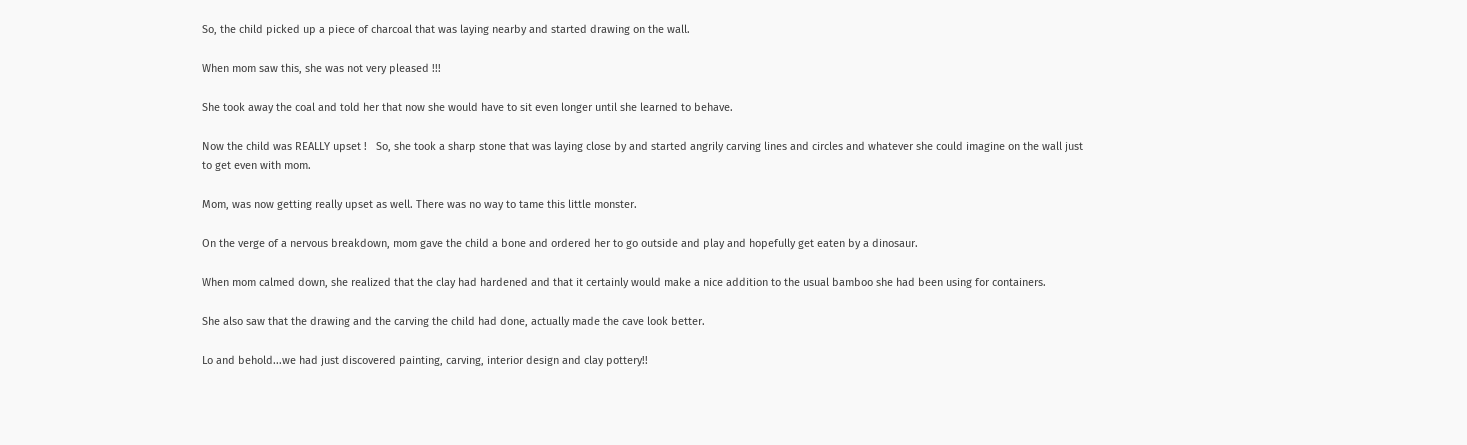So, the child picked up a piece of charcoal that was laying nearby and started drawing on the wall.

When mom saw this, she was not very pleased !!!

She took away the coal and told her that now she would have to sit even longer until she learned to behave.

Now the child was REALLY upset !   So, she took a sharp stone that was laying close by and started angrily carving lines and circles and whatever she could imagine on the wall just to get even with mom.

Mom, was now getting really upset as well. There was no way to tame this little monster.

On the verge of a nervous breakdown, mom gave the child a bone and ordered her to go outside and play and hopefully get eaten by a dinosaur.

When mom calmed down, she realized that the clay had hardened and that it certainly would make a nice addition to the usual bamboo she had been using for containers.

She also saw that the drawing and the carving the child had done, actually made the cave look better.

Lo and behold...we had just discovered painting, carving, interior design and clay pottery!!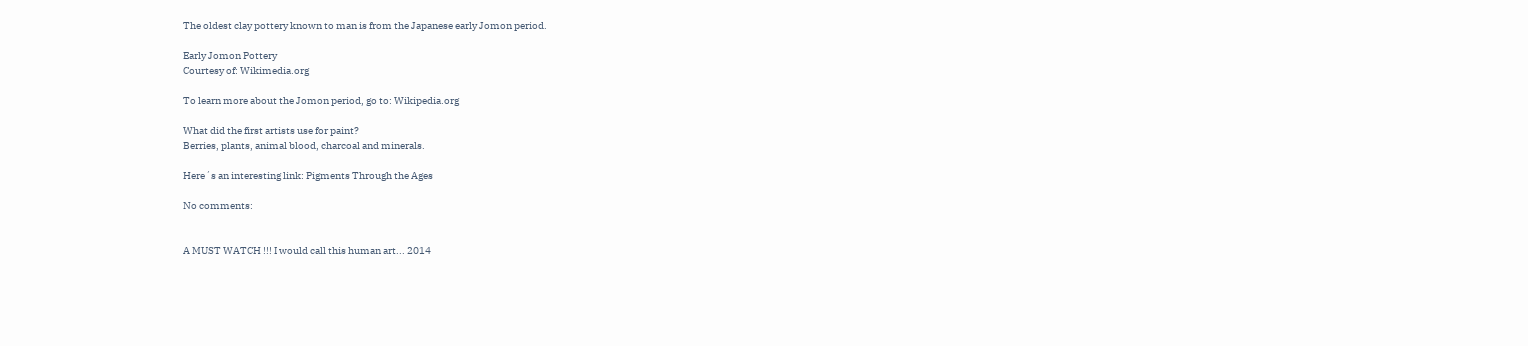The oldest clay pottery known to man is from the Japanese early Jomon period.

Early Jomon Pottery
Courtesy of: Wikimedia.org

To learn more about the Jomon period, go to: Wikipedia.org

What did the first artists use for paint?
Berries, plants, animal blood, charcoal and minerals.

Here´s an interesting link: Pigments Through the Ages

No comments:


A MUST WATCH !!! I would call this human art... 2014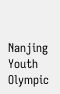Nanjing Youth Olympic